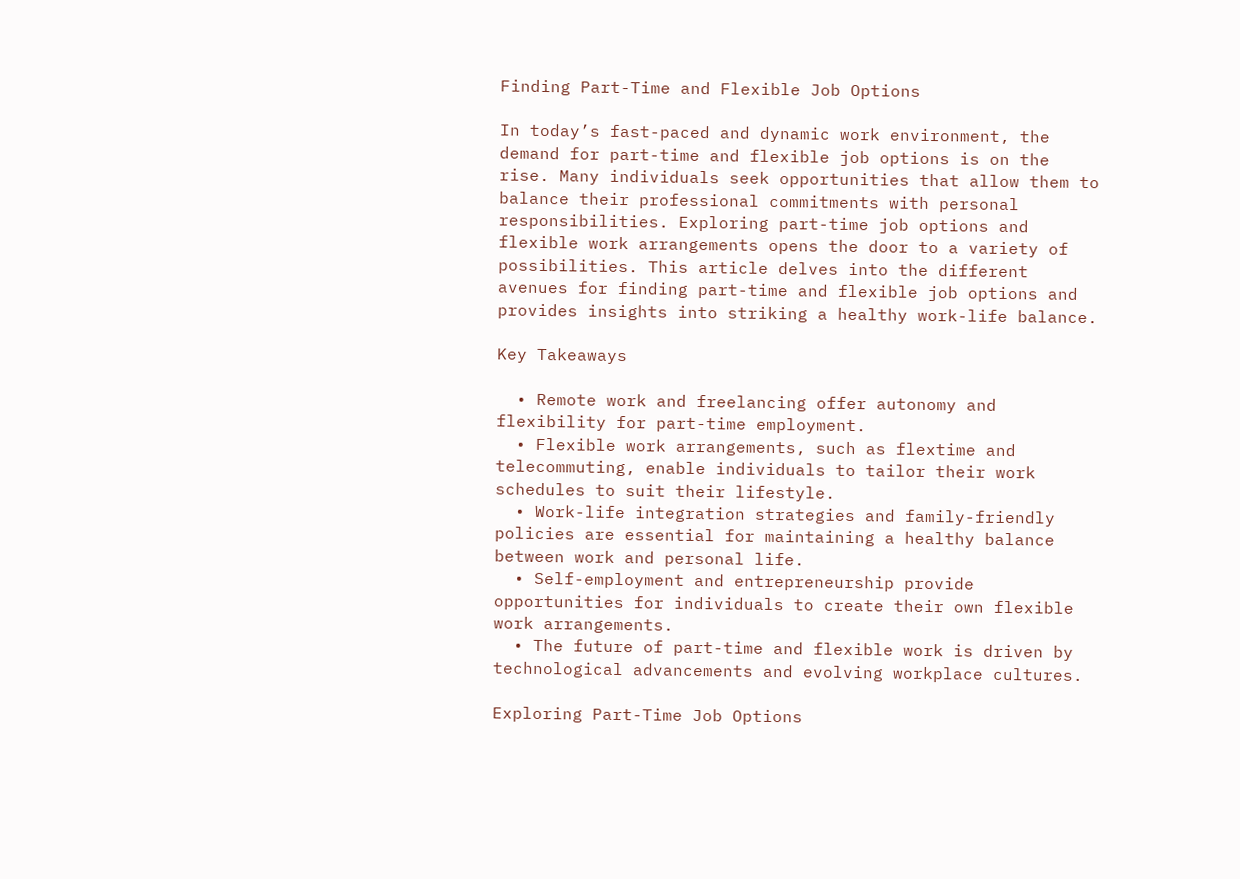Finding Part-Time and Flexible Job Options

In today’s fast-paced and dynamic work environment, the demand for part-time and flexible job options is on the rise. Many individuals seek opportunities that allow them to balance their professional commitments with personal responsibilities. Exploring part-time job options and flexible work arrangements opens the door to a variety of possibilities. This article delves into the different avenues for finding part-time and flexible job options and provides insights into striking a healthy work-life balance.

Key Takeaways

  • Remote work and freelancing offer autonomy and flexibility for part-time employment.
  • Flexible work arrangements, such as flextime and telecommuting, enable individuals to tailor their work schedules to suit their lifestyle.
  • Work-life integration strategies and family-friendly policies are essential for maintaining a healthy balance between work and personal life.
  • Self-employment and entrepreneurship provide opportunities for individuals to create their own flexible work arrangements.
  • The future of part-time and flexible work is driven by technological advancements and evolving workplace cultures.

Exploring Part-Time Job Options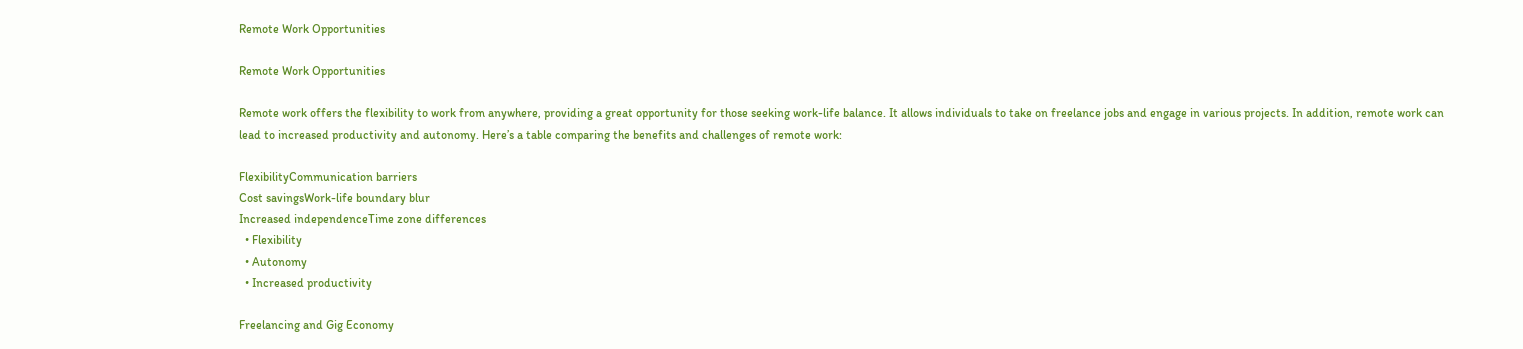Remote Work Opportunities

Remote Work Opportunities

Remote work offers the flexibility to work from anywhere, providing a great opportunity for those seeking work-life balance. It allows individuals to take on freelance jobs and engage in various projects. In addition, remote work can lead to increased productivity and autonomy. Here’s a table comparing the benefits and challenges of remote work:

FlexibilityCommunication barriers
Cost savingsWork-life boundary blur
Increased independenceTime zone differences
  • Flexibility
  • Autonomy
  • Increased productivity

Freelancing and Gig Economy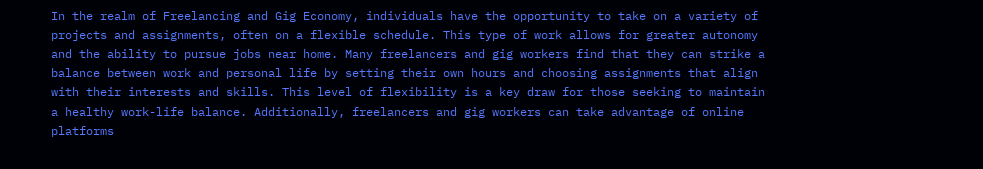In the realm of Freelancing and Gig Economy, individuals have the opportunity to take on a variety of projects and assignments, often on a flexible schedule. This type of work allows for greater autonomy and the ability to pursue jobs near home. Many freelancers and gig workers find that they can strike a balance between work and personal life by setting their own hours and choosing assignments that align with their interests and skills. This level of flexibility is a key draw for those seeking to maintain a healthy work-life balance. Additionally, freelancers and gig workers can take advantage of online platforms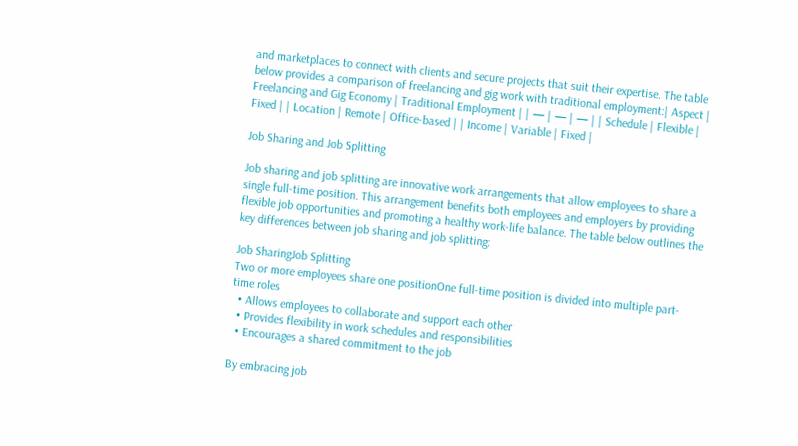and marketplaces to connect with clients and secure projects that suit their expertise. The table below provides a comparison of freelancing and gig work with traditional employment:| Aspect | Freelancing and Gig Economy | Traditional Employment | | — | — | — | | Schedule | Flexible | Fixed | | Location | Remote | Office-based | | Income | Variable | Fixed |

Job Sharing and Job Splitting

Job sharing and job splitting are innovative work arrangements that allow employees to share a single full-time position. This arrangement benefits both employees and employers by providing flexible job opportunities and promoting a healthy work-life balance. The table below outlines the key differences between job sharing and job splitting:

Job SharingJob Splitting
Two or more employees share one positionOne full-time position is divided into multiple part-time roles
  • Allows employees to collaborate and support each other
  • Provides flexibility in work schedules and responsibilities
  • Encourages a shared commitment to the job

By embracing job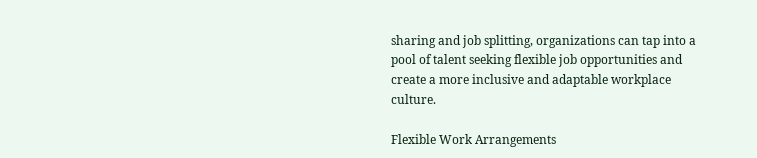sharing and job splitting, organizations can tap into a pool of talent seeking flexible job opportunities and create a more inclusive and adaptable workplace culture.

Flexible Work Arrangements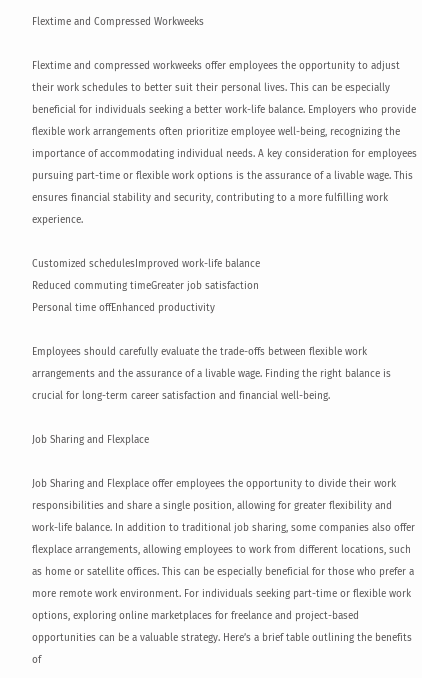Flextime and Compressed Workweeks

Flextime and compressed workweeks offer employees the opportunity to adjust their work schedules to better suit their personal lives. This can be especially beneficial for individuals seeking a better work-life balance. Employers who provide flexible work arrangements often prioritize employee well-being, recognizing the importance of accommodating individual needs. A key consideration for employees pursuing part-time or flexible work options is the assurance of a livable wage. This ensures financial stability and security, contributing to a more fulfilling work experience.

Customized schedulesImproved work-life balance
Reduced commuting timeGreater job satisfaction
Personal time offEnhanced productivity

Employees should carefully evaluate the trade-offs between flexible work arrangements and the assurance of a livable wage. Finding the right balance is crucial for long-term career satisfaction and financial well-being.

Job Sharing and Flexplace

Job Sharing and Flexplace offer employees the opportunity to divide their work responsibilities and share a single position, allowing for greater flexibility and work-life balance. In addition to traditional job sharing, some companies also offer flexplace arrangements, allowing employees to work from different locations, such as home or satellite offices. This can be especially beneficial for those who prefer a more remote work environment. For individuals seeking part-time or flexible work options, exploring online marketplaces for freelance and project-based opportunities can be a valuable strategy. Here’s a brief table outlining the benefits of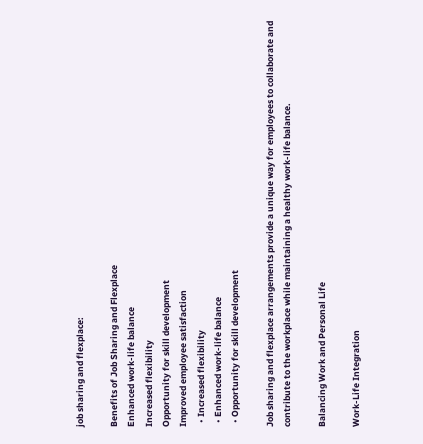job sharing and flexplace:

Benefits of Job Sharing and Flexplace
Enhanced work-life balance
Increased flexibility
Opportunity for skill development
Improved employee satisfaction
  • Increased flexibility
  • Enhanced work-life balance
  • Opportunity for skill development

Job sharing and flexplace arrangements provide a unique way for employees to collaborate and contribute to the workplace while maintaining a healthy work-life balance.

Balancing Work and Personal Life

Work-Life Integration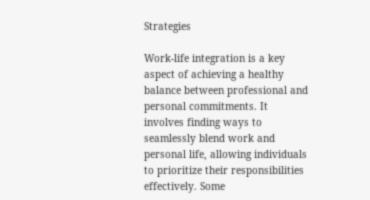Strategies

Work-life integration is a key aspect of achieving a healthy balance between professional and personal commitments. It involves finding ways to seamlessly blend work and personal life, allowing individuals to prioritize their responsibilities effectively. Some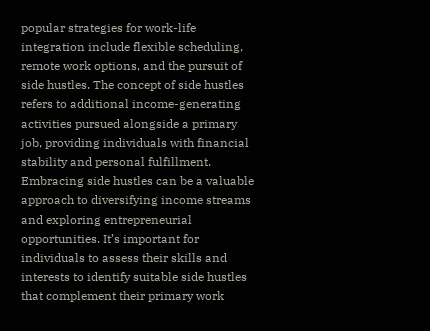popular strategies for work-life integration include flexible scheduling, remote work options, and the pursuit of side hustles. The concept of side hustles refers to additional income-generating activities pursued alongside a primary job, providing individuals with financial stability and personal fulfillment. Embracing side hustles can be a valuable approach to diversifying income streams and exploring entrepreneurial opportunities. It’s important for individuals to assess their skills and interests to identify suitable side hustles that complement their primary work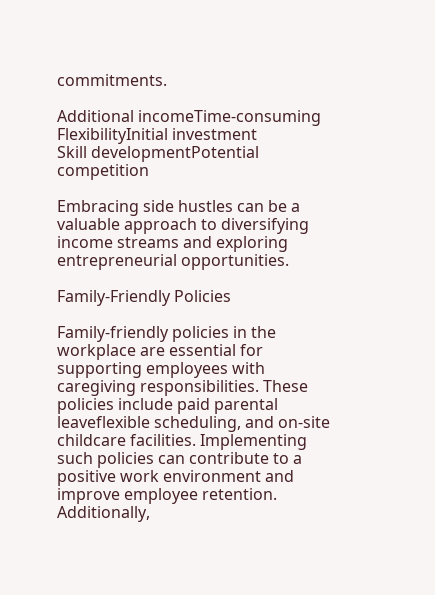commitments.

Additional incomeTime-consuming
FlexibilityInitial investment
Skill developmentPotential competition

Embracing side hustles can be a valuable approach to diversifying income streams and exploring entrepreneurial opportunities.

Family-Friendly Policies

Family-friendly policies in the workplace are essential for supporting employees with caregiving responsibilities. These policies include paid parental leaveflexible scheduling, and on-site childcare facilities. Implementing such policies can contribute to a positive work environment and improve employee retention. Additionally,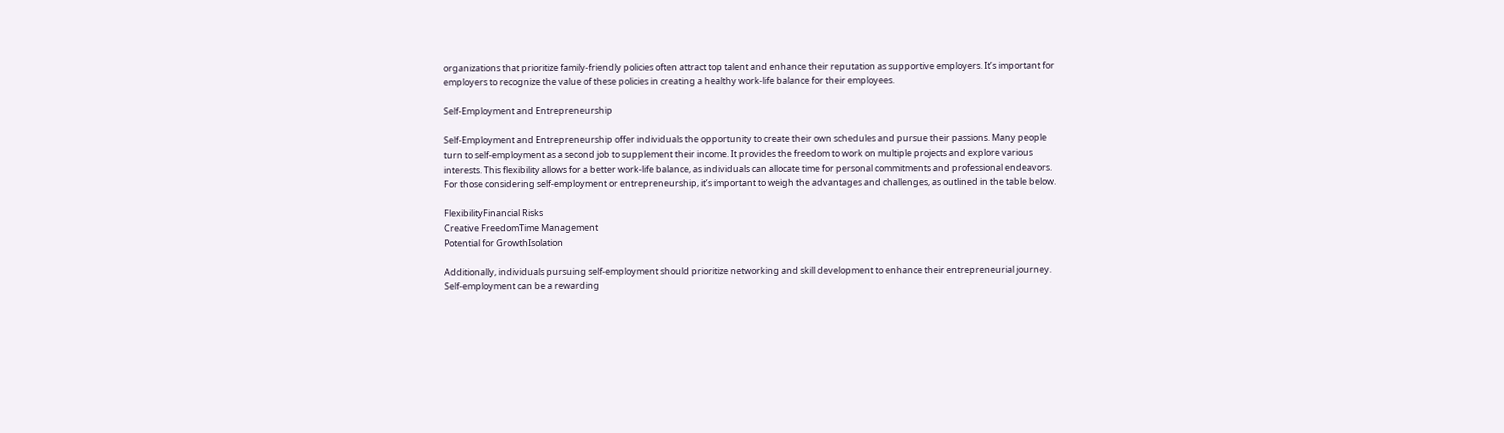organizations that prioritize family-friendly policies often attract top talent and enhance their reputation as supportive employers. It’s important for employers to recognize the value of these policies in creating a healthy work-life balance for their employees.

Self-Employment and Entrepreneurship

Self-Employment and Entrepreneurship offer individuals the opportunity to create their own schedules and pursue their passions. Many people turn to self-employment as a second job to supplement their income. It provides the freedom to work on multiple projects and explore various interests. This flexibility allows for a better work-life balance, as individuals can allocate time for personal commitments and professional endeavors. For those considering self-employment or entrepreneurship, it’s important to weigh the advantages and challenges, as outlined in the table below.

FlexibilityFinancial Risks
Creative FreedomTime Management
Potential for GrowthIsolation

Additionally, individuals pursuing self-employment should prioritize networking and skill development to enhance their entrepreneurial journey. Self-employment can be a rewarding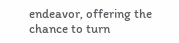endeavor, offering the chance to turn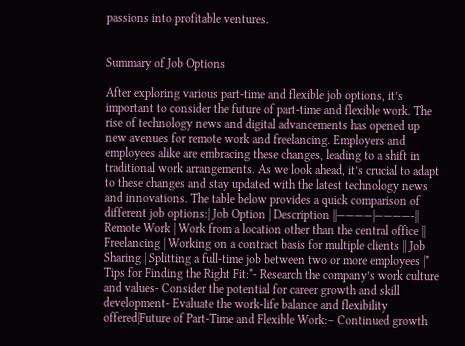passions into profitable ventures.


Summary of Job Options

After exploring various part-time and flexible job options, it’s important to consider the future of part-time and flexible work. The rise of technology news and digital advancements has opened up new avenues for remote work and freelancing. Employers and employees alike are embracing these changes, leading to a shift in traditional work arrangements. As we look ahead, it’s crucial to adapt to these changes and stay updated with the latest technology news and innovations. The table below provides a quick comparison of different job options:| Job Option | Description ||————|————-|| Remote Work | Work from a location other than the central office || Freelancing | Working on a contract basis for multiple clients || Job Sharing | Splitting a full-time job between two or more employees |* Tips for Finding the Right Fit:*- Research the company’s work culture and values- Consider the potential for career growth and skill development- Evaluate the work-life balance and flexibility offered|Future of Part-Time and Flexible Work:– Continued growth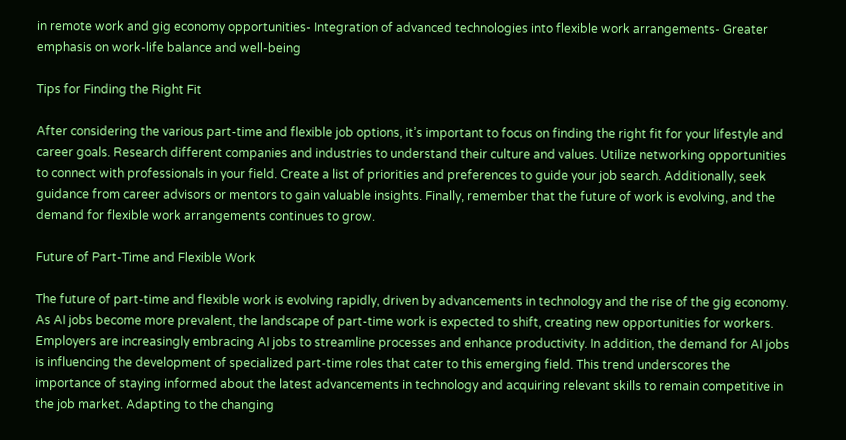in remote work and gig economy opportunities- Integration of advanced technologies into flexible work arrangements- Greater emphasis on work-life balance and well-being

Tips for Finding the Right Fit

After considering the various part-time and flexible job options, it’s important to focus on finding the right fit for your lifestyle and career goals. Research different companies and industries to understand their culture and values. Utilize networking opportunities to connect with professionals in your field. Create a list of priorities and preferences to guide your job search. Additionally, seek guidance from career advisors or mentors to gain valuable insights. Finally, remember that the future of work is evolving, and the demand for flexible work arrangements continues to grow.

Future of Part-Time and Flexible Work

The future of part-time and flexible work is evolving rapidly, driven by advancements in technology and the rise of the gig economy. As AI jobs become more prevalent, the landscape of part-time work is expected to shift, creating new opportunities for workers. Employers are increasingly embracing AI jobs to streamline processes and enhance productivity. In addition, the demand for AI jobs is influencing the development of specialized part-time roles that cater to this emerging field. This trend underscores the importance of staying informed about the latest advancements in technology and acquiring relevant skills to remain competitive in the job market. Adapting to the changing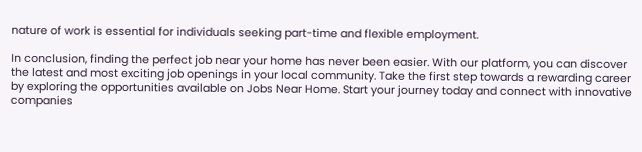nature of work is essential for individuals seeking part-time and flexible employment.

In conclusion, finding the perfect job near your home has never been easier. With our platform, you can discover the latest and most exciting job openings in your local community. Take the first step towards a rewarding career by exploring the opportunities available on Jobs Near Home. Start your journey today and connect with innovative companies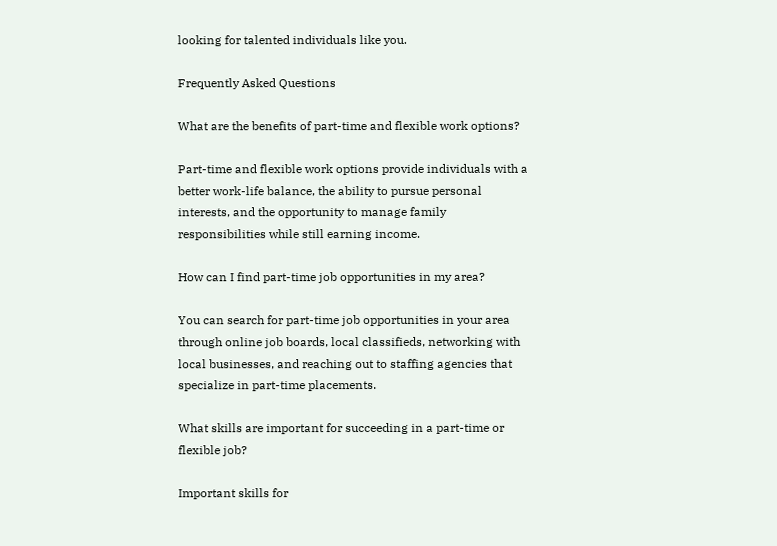looking for talented individuals like you.

Frequently Asked Questions

What are the benefits of part-time and flexible work options?

Part-time and flexible work options provide individuals with a better work-life balance, the ability to pursue personal interests, and the opportunity to manage family responsibilities while still earning income.

How can I find part-time job opportunities in my area?

You can search for part-time job opportunities in your area through online job boards, local classifieds, networking with local businesses, and reaching out to staffing agencies that specialize in part-time placements.

What skills are important for succeeding in a part-time or flexible job?

Important skills for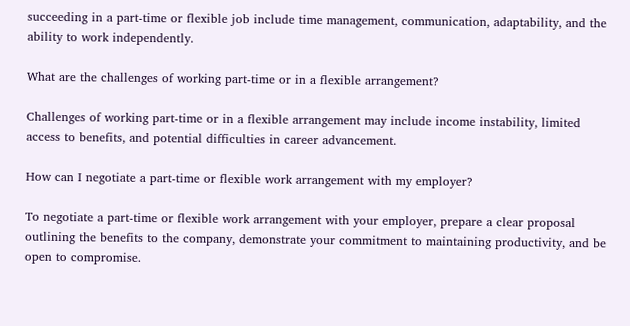succeeding in a part-time or flexible job include time management, communication, adaptability, and the ability to work independently.

What are the challenges of working part-time or in a flexible arrangement?

Challenges of working part-time or in a flexible arrangement may include income instability, limited access to benefits, and potential difficulties in career advancement.

How can I negotiate a part-time or flexible work arrangement with my employer?

To negotiate a part-time or flexible work arrangement with your employer, prepare a clear proposal outlining the benefits to the company, demonstrate your commitment to maintaining productivity, and be open to compromise.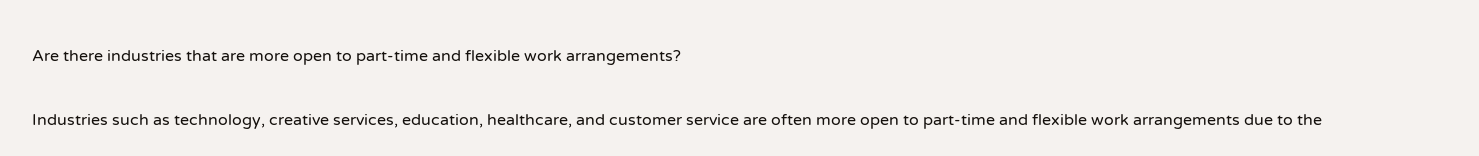Are there industries that are more open to part-time and flexible work arrangements?

Industries such as technology, creative services, education, healthcare, and customer service are often more open to part-time and flexible work arrangements due to the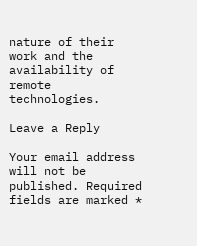nature of their work and the availability of remote technologies.

Leave a Reply

Your email address will not be published. Required fields are marked *